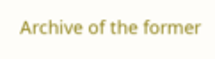Archive of the former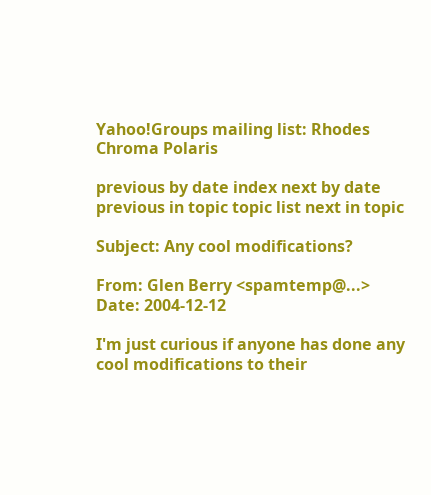Yahoo!Groups mailing list: Rhodes Chroma Polaris

previous by date index next by date
previous in topic topic list next in topic

Subject: Any cool modifications?

From: Glen Berry <spamtemp@...>
Date: 2004-12-12

I'm just curious if anyone has done any cool modifications to their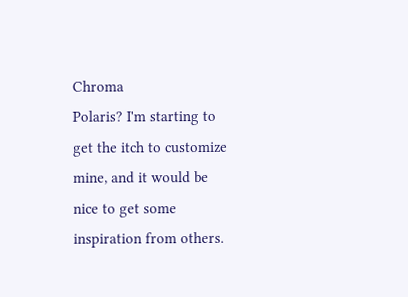Chroma
Polaris? I'm starting to get the itch to customize mine, and it would be
nice to get some inspiration from others.